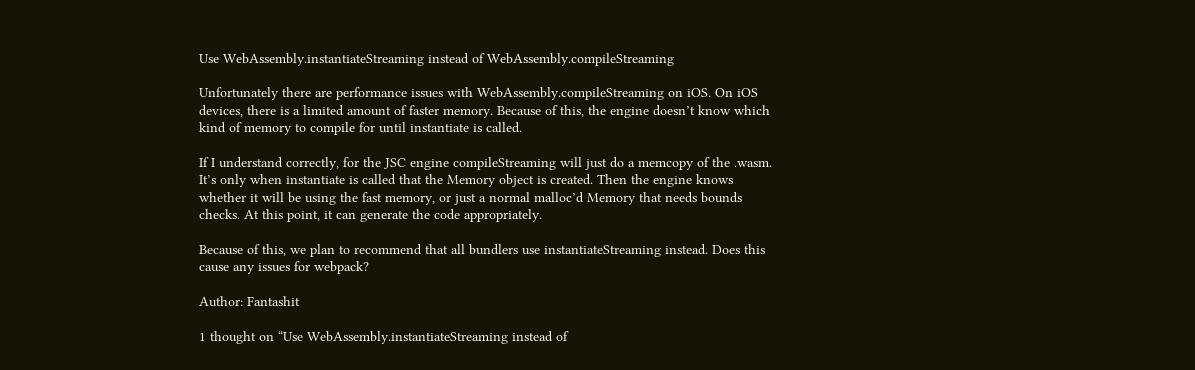Use WebAssembly.instantiateStreaming instead of WebAssembly.compileStreaming

Unfortunately there are performance issues with WebAssembly.compileStreaming on iOS. On iOS devices, there is a limited amount of faster memory. Because of this, the engine doesn’t know which kind of memory to compile for until instantiate is called.

If I understand correctly, for the JSC engine compileStreaming will just do a memcopy of the .wasm. It’s only when instantiate is called that the Memory object is created. Then the engine knows whether it will be using the fast memory, or just a normal malloc’d Memory that needs bounds checks. At this point, it can generate the code appropriately.

Because of this, we plan to recommend that all bundlers use instantiateStreaming instead. Does this cause any issues for webpack?

Author: Fantashit

1 thought on “Use WebAssembly.instantiateStreaming instead of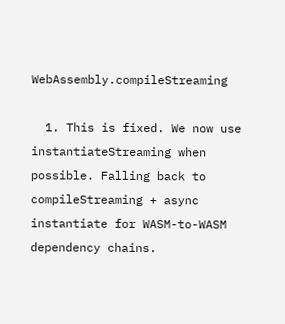WebAssembly.compileStreaming

  1. This is fixed. We now use instantiateStreaming when possible. Falling back to compileStreaming + async instantiate for WASM-to-WASM dependency chains.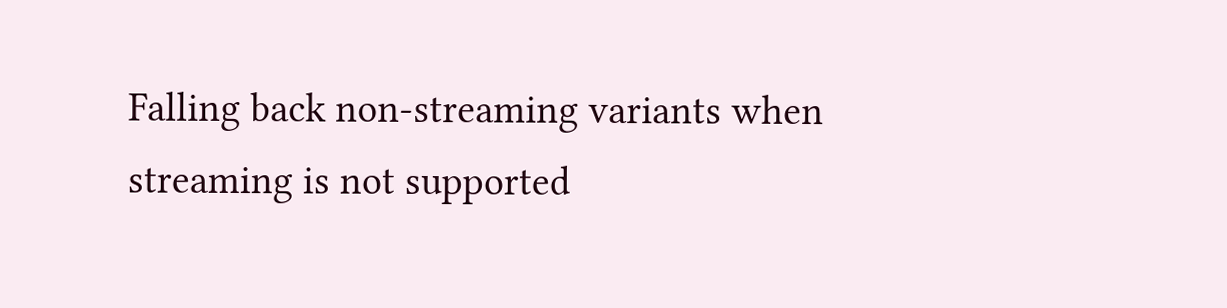Falling back non-streaming variants when streaming is not supported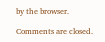by the browser.

Comments are closed.